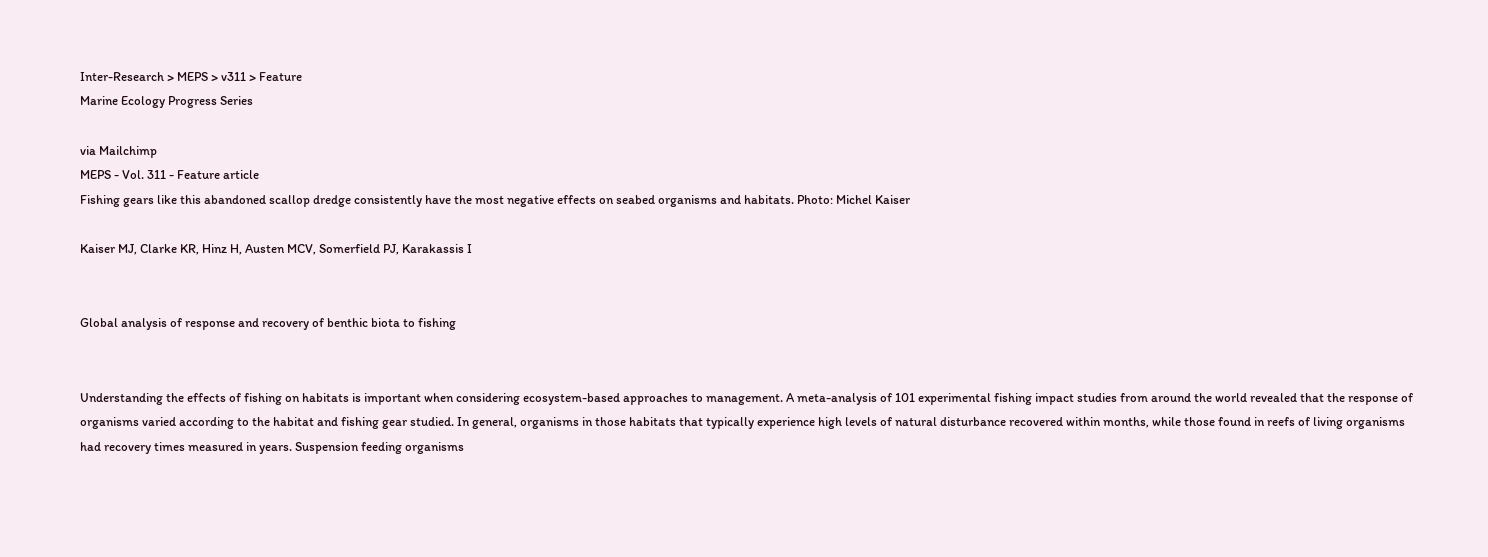Inter-Research > MEPS > v311 > Feature
Marine Ecology Progress Series

via Mailchimp
MEPS - Vol. 311 - Feature article
Fishing gears like this abandoned scallop dredge consistently have the most negative effects on seabed organisms and habitats. Photo: Michel Kaiser

Kaiser MJ, Clarke KR, Hinz H, Austen MCV, Somerfield PJ, Karakassis I


Global analysis of response and recovery of benthic biota to fishing


Understanding the effects of fishing on habitats is important when considering ecosystem-based approaches to management. A meta-analysis of 101 experimental fishing impact studies from around the world revealed that the response of organisms varied according to the habitat and fishing gear studied. In general, organisms in those habitats that typically experience high levels of natural disturbance recovered within months, while those found in reefs of living organisms had recovery times measured in years. Suspension feeding organisms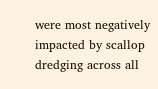were most negatively impacted by scallop dredging across all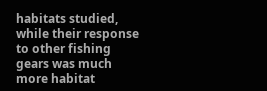habitats studied, while their response to other fishing gears was much more habitat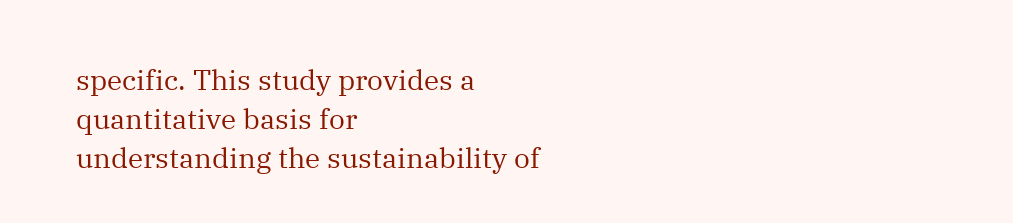specific. This study provides a quantitative basis for understanding the sustainability of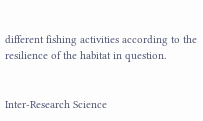different fishing activities according to the resilience of the habitat in question.


Inter-Research Science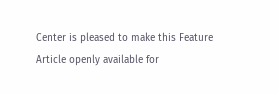Center is pleased to make this Feature Article openly available for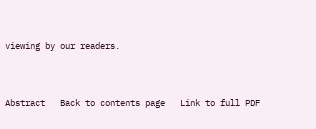viewing by our readers.


Abstract   Back to contents page   Link to full PDF